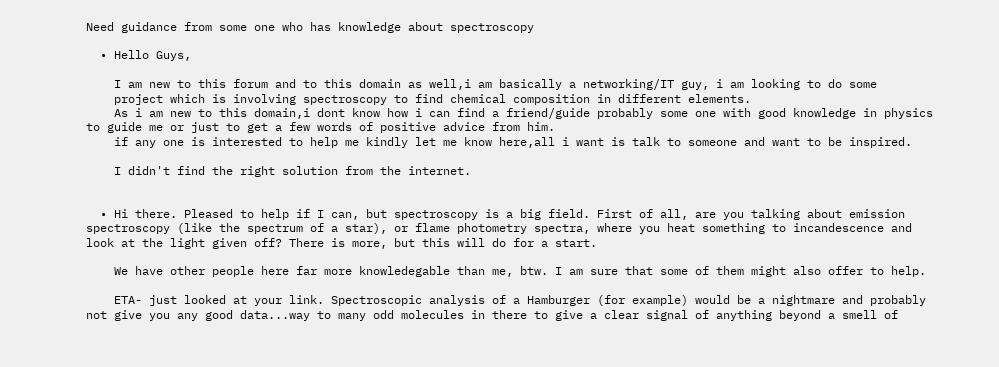Need guidance from some one who has knowledge about spectroscopy

  • Hello Guys,

    I am new to this forum and to this domain as well,i am basically a networking/IT guy, i am looking to do some
    project which is involving spectroscopy to find chemical composition in different elements.
    As i am new to this domain,i dont know how i can find a friend/guide probably some one with good knowledge in physics to guide me or just to get a few words of positive advice from him.
    if any one is interested to help me kindly let me know here,all i want is talk to someone and want to be inspired.

    I didn't find the right solution from the internet.


  • Hi there. Pleased to help if I can, but spectroscopy is a big field. First of all, are you talking about emission spectroscopy (like the spectrum of a star), or flame photometry spectra, where you heat something to incandescence and look at the light given off? There is more, but this will do for a start.

    We have other people here far more knowledegable than me, btw. I am sure that some of them might also offer to help.

    ETA- just looked at your link. Spectroscopic analysis of a Hamburger (for example) would be a nightmare and probably not give you any good data...way to many odd molecules in there to give a clear signal of anything beyond a smell of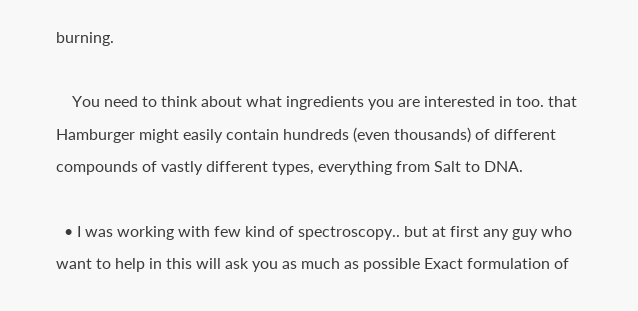burning.

    You need to think about what ingredients you are interested in too. that Hamburger might easily contain hundreds (even thousands) of different compounds of vastly different types, everything from Salt to DNA.

  • I was working with few kind of spectroscopy.. but at first any guy who want to help in this will ask you as much as possible Exact formulation of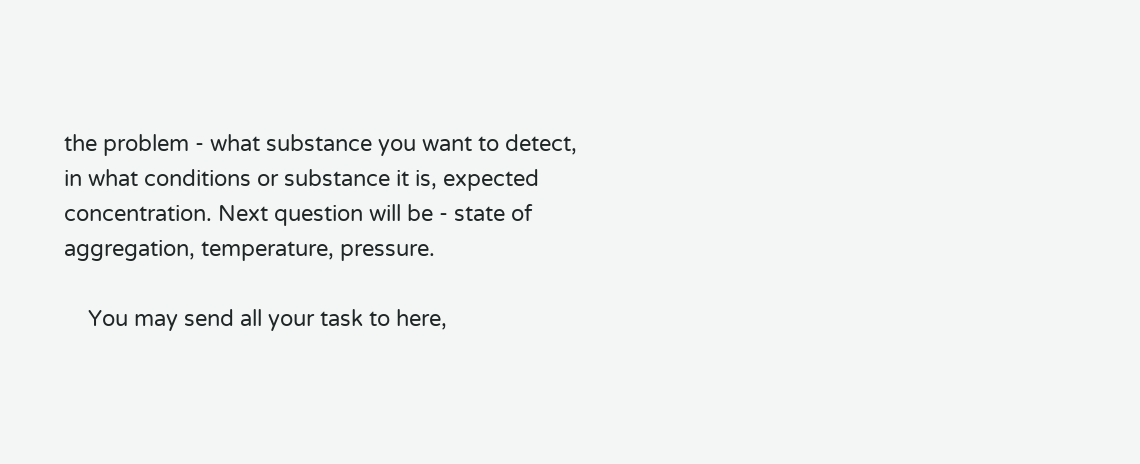the problem - what substance you want to detect, in what conditions or substance it is, expected concentration. Next question will be - state of aggregation, temperature, pressure.

    You may send all your task to here,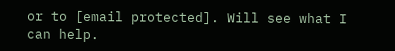or to [email protected]. Will see what I can help.